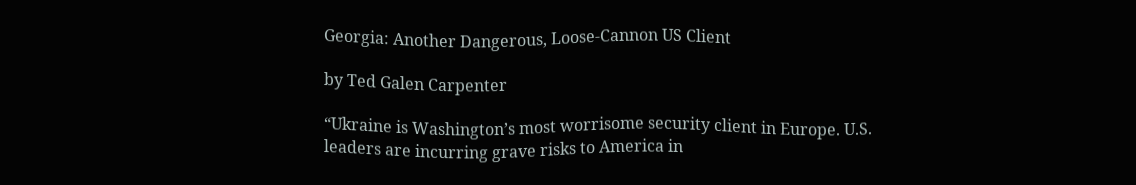Georgia: Another Dangerous, Loose-Cannon US Client

by Ted Galen Carpenter

“Ukraine is Washington’s most worrisome security client in Europe. U.S. leaders are incurring grave risks to America in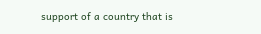support of a country that is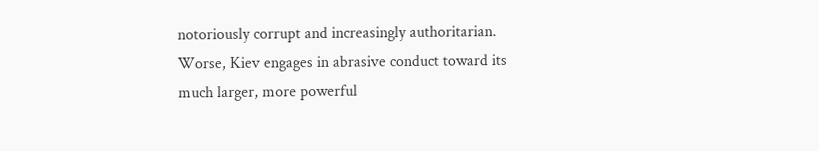notoriously corrupt and increasingly authoritarian. Worse, Kiev engages in abrasive conduct toward its much larger, more powerful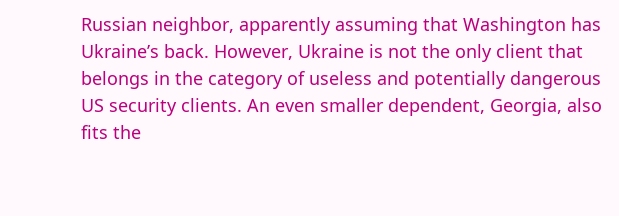Russian neighbor, apparently assuming that Washington has Ukraine’s back. However, Ukraine is not the only client that belongs in the category of useless and potentially dangerous US security clients. An even smaller dependent, Georgia, also fits the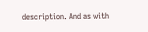description. And as with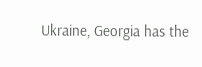Ukraine, Georgia has the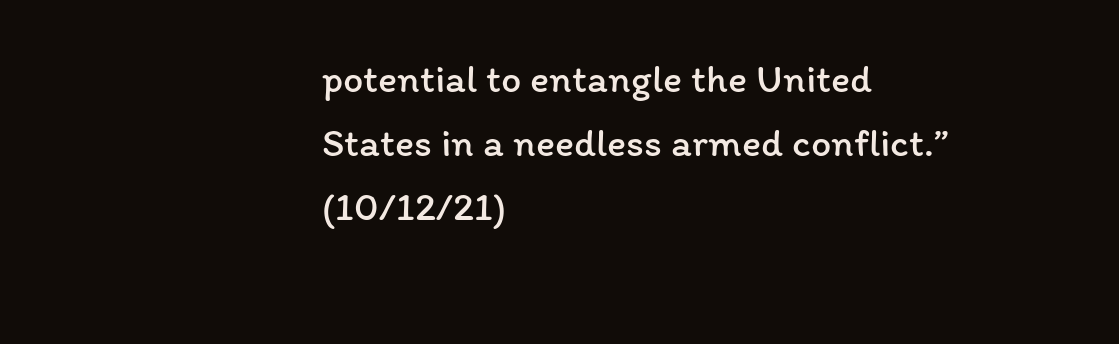potential to entangle the United States in a needless armed conflict.” (10/12/21)